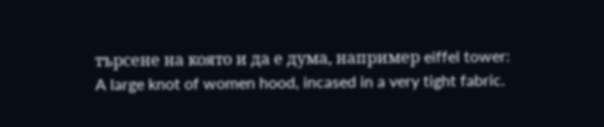търсене на която и да е дума, например eiffel tower:
A large knot of women hood, incased in a very tight fabric.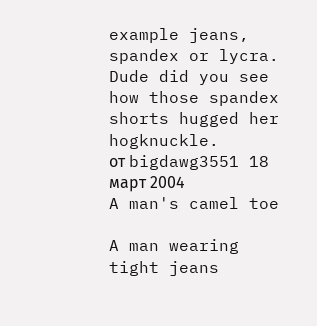example jeans, spandex or lycra.
Dude did you see how those spandex shorts hugged her hogknuckle.
от bigdawg3551 18 март 2004
A man's camel toe

A man wearing tight jeans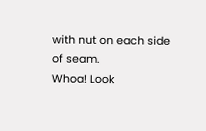with nut on each side of seam.
Whoa! Look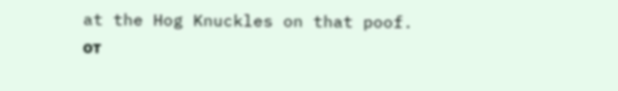at the Hog Knuckles on that poof.
от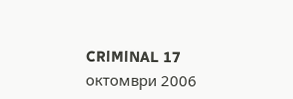CRlMlNAL 17 октомври 2006